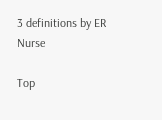3 definitions by ER Nurse

Top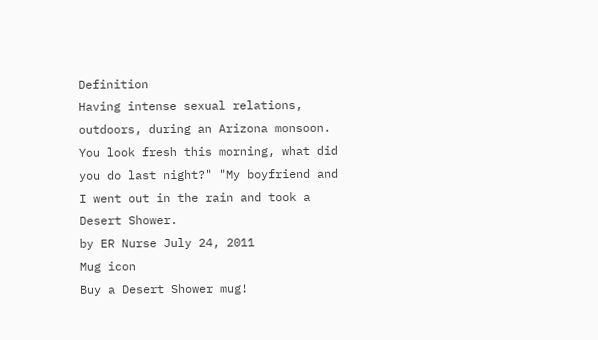Definition
Having intense sexual relations, outdoors, during an Arizona monsoon.
You look fresh this morning, what did you do last night?" "My boyfriend and I went out in the rain and took a Desert Shower.
by ER Nurse July 24, 2011
Mug icon
Buy a Desert Shower mug!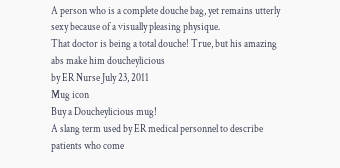A person who is a complete douche bag, yet remains utterly sexy because of a visually pleasing physique.
That doctor is being a total douche! True, but his amazing abs make him doucheylicious
by ER Nurse July 23, 2011
Mug icon
Buy a Doucheylicious mug!
A slang term used by ER medical personnel to describe patients who come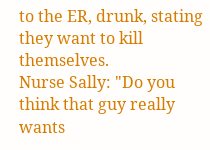to the ER, drunk, stating they want to kill themselves.
Nurse Sally: "Do you think that guy really wants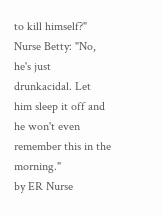to kill himself?" Nurse Betty: "No, he's just drunkacidal. Let him sleep it off and he won't even remember this in the morning."
by ER Nurse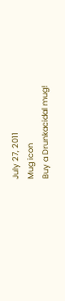July 27, 2011
Mug icon
Buy a Drunkacidal mug!